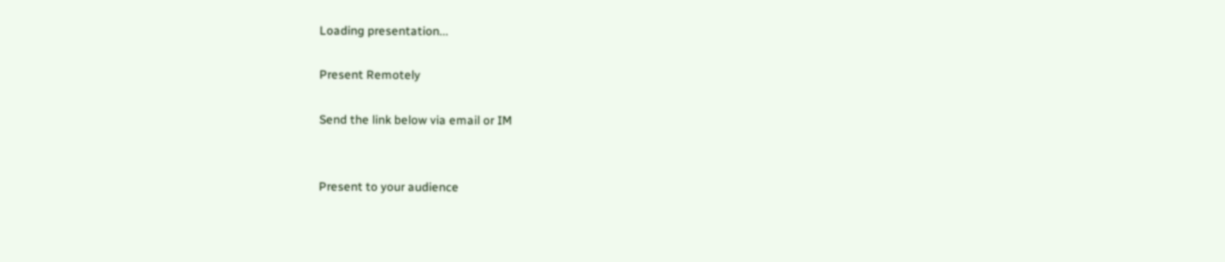Loading presentation...

Present Remotely

Send the link below via email or IM


Present to your audience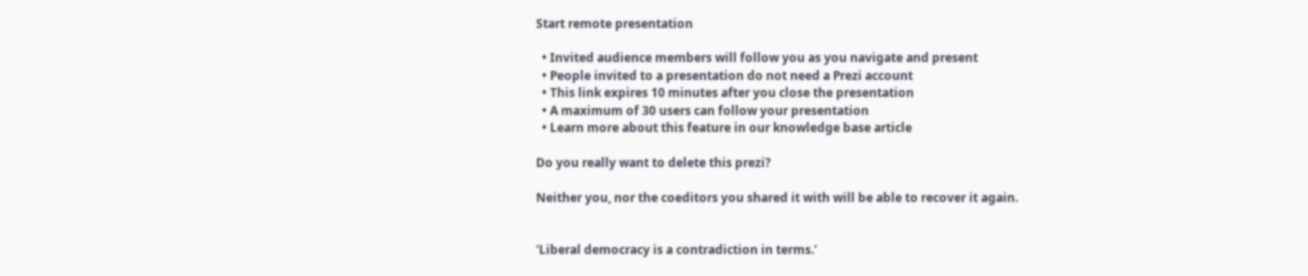Start remote presentation

  • Invited audience members will follow you as you navigate and present
  • People invited to a presentation do not need a Prezi account
  • This link expires 10 minutes after you close the presentation
  • A maximum of 30 users can follow your presentation
  • Learn more about this feature in our knowledge base article

Do you really want to delete this prezi?

Neither you, nor the coeditors you shared it with will be able to recover it again.


'Liberal democracy is a contradiction in terms.'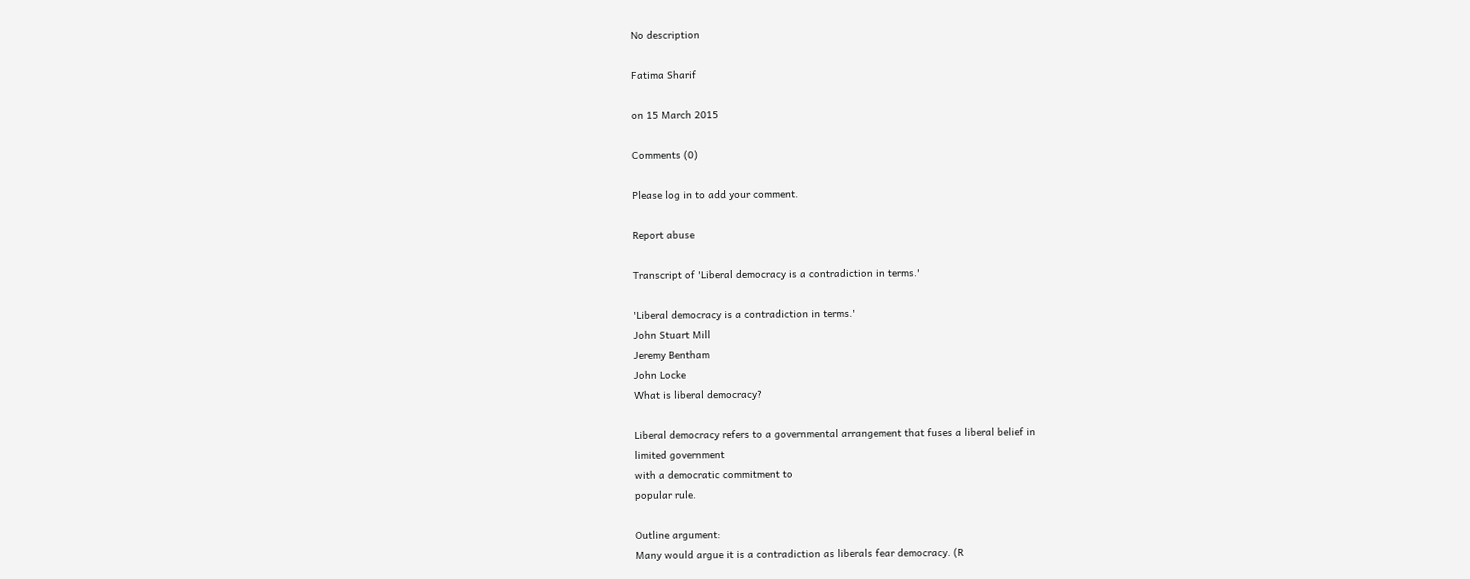No description

Fatima Sharif

on 15 March 2015

Comments (0)

Please log in to add your comment.

Report abuse

Transcript of 'Liberal democracy is a contradiction in terms.'

'Liberal democracy is a contradiction in terms.'
John Stuart Mill
Jeremy Bentham
John Locke
What is liberal democracy?

Liberal democracy refers to a governmental arrangement that fuses a liberal belief in
limited government
with a democratic commitment to
popular rule.

Outline argument:
Many would argue it is a contradiction as liberals fear democracy. (R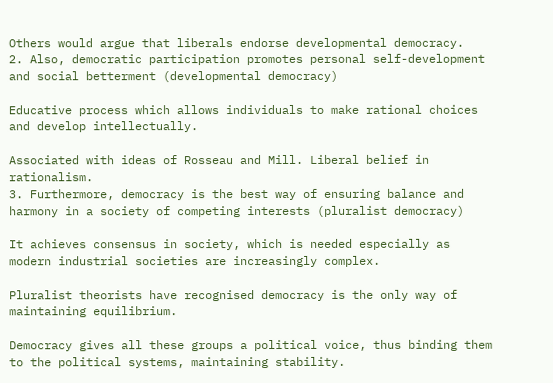Others would argue that liberals endorse developmental democracy.
2. Also, democratic participation promotes personal self-development and social betterment (developmental democracy)

Educative process which allows individuals to make rational choices and develop intellectually.

Associated with ideas of Rosseau and Mill. Liberal belief in rationalism.
3. Furthermore, democracy is the best way of ensuring balance and harmony in a society of competing interests (pluralist democracy)

It achieves consensus in society, which is needed especially as modern industrial societies are increasingly complex.

Pluralist theorists have recognised democracy is the only way of maintaining equilibrium.

Democracy gives all these groups a political voice, thus binding them to the political systems, maintaining stability.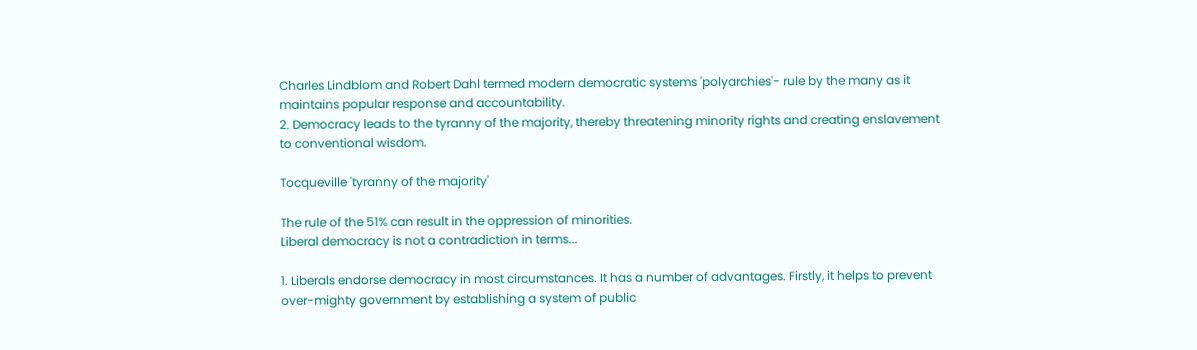Charles Lindblom and Robert Dahl termed modern democratic systems 'polyarchies'- rule by the many as it maintains popular response and accountability.
2. Democracy leads to the tyranny of the majority, thereby threatening minority rights and creating enslavement to conventional wisdom.

Tocqueville 'tyranny of the majority'

The rule of the 51% can result in the oppression of minorities.
Liberal democracy is not a contradiction in terms...

1. Liberals endorse democracy in most circumstances. It has a number of advantages. Firstly, it helps to prevent over-mighty government by establishing a system of public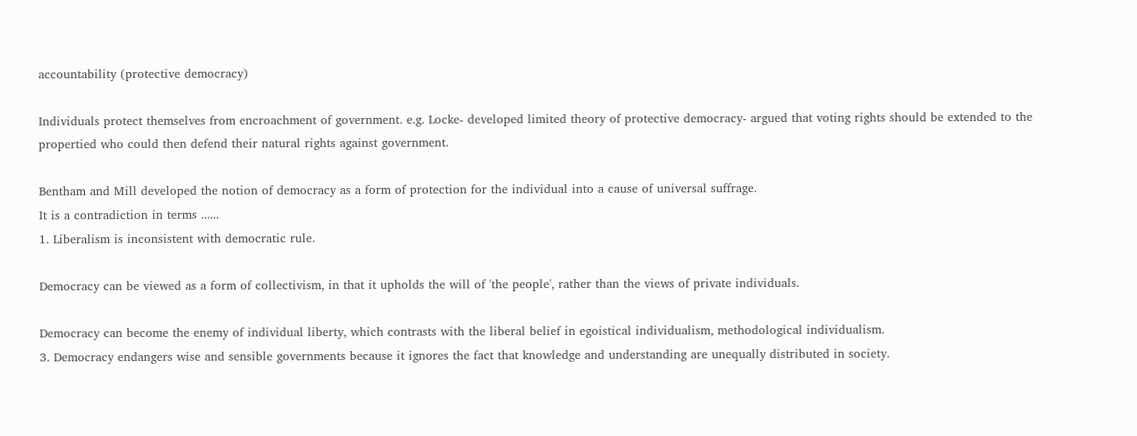accountability (protective democracy)

Individuals protect themselves from encroachment of government. e.g. Locke- developed limited theory of protective democracy- argued that voting rights should be extended to the propertied who could then defend their natural rights against government.

Bentham and Mill developed the notion of democracy as a form of protection for the individual into a cause of universal suffrage.
It is a contradiction in terms ......
1. Liberalism is inconsistent with democratic rule.

Democracy can be viewed as a form of collectivism, in that it upholds the will of 'the people', rather than the views of private individuals.

Democracy can become the enemy of individual liberty, which contrasts with the liberal belief in egoistical individualism, methodological individualism.
3. Democracy endangers wise and sensible governments because it ignores the fact that knowledge and understanding are unequally distributed in society.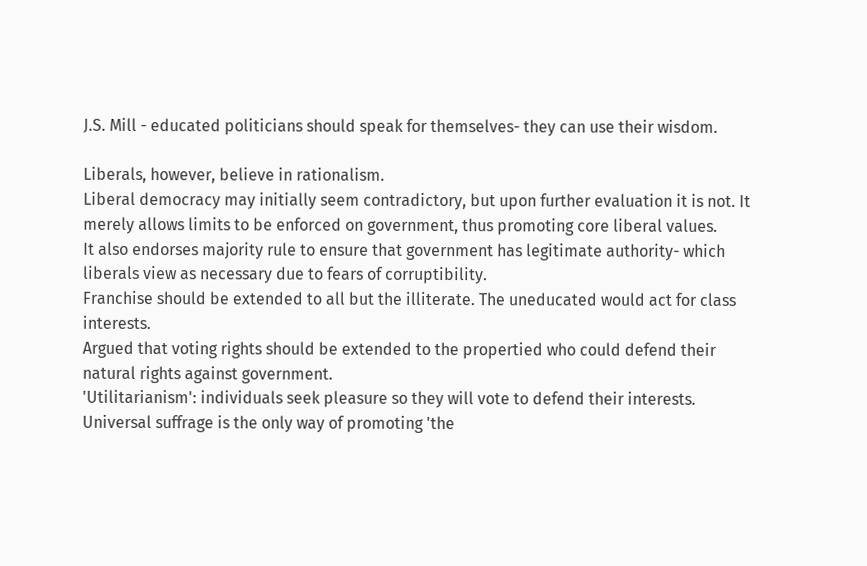J.S. Mill - educated politicians should speak for themselves- they can use their wisdom.

Liberals, however, believe in rationalism.
Liberal democracy may initially seem contradictory, but upon further evaluation it is not. It merely allows limits to be enforced on government, thus promoting core liberal values.
It also endorses majority rule to ensure that government has legitimate authority- which liberals view as necessary due to fears of corruptibility.
Franchise should be extended to all but the illiterate. The uneducated would act for class interests.
Argued that voting rights should be extended to the propertied who could defend their natural rights against government.
'Utilitarianism': individuals seek pleasure so they will vote to defend their interests. Universal suffrage is the only way of promoting 'the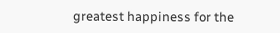greatest happiness for the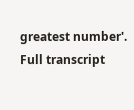greatest number'.
Full transcript